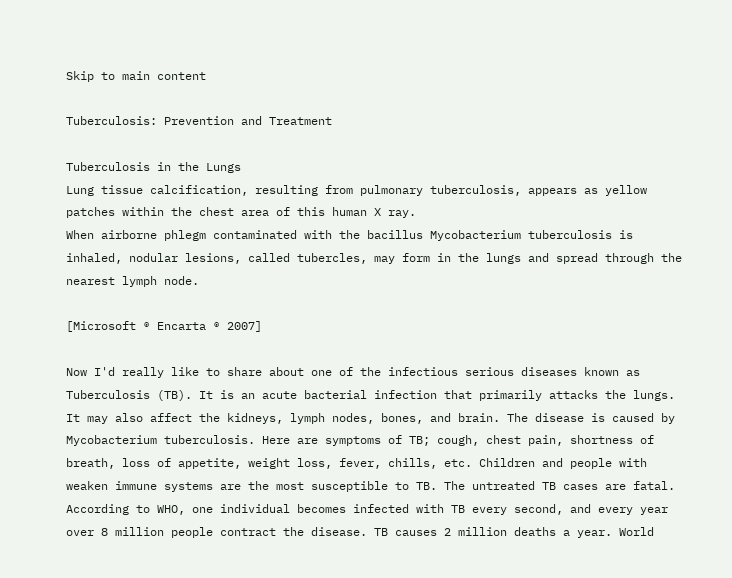Skip to main content

Tuberculosis: Prevention and Treatment

Tuberculosis in the Lungs
Lung tissue calcification, resulting from pulmonary tuberculosis, appears as yellow patches within the chest area of this human X ray.
When airborne phlegm contaminated with the bacillus Mycobacterium tuberculosis is inhaled, nodular lesions, called tubercles, may form in the lungs and spread through the nearest lymph node.

[Microsoft ® Encarta ® 2007]

Now I'd really like to share about one of the infectious serious diseases known as Tuberculosis (TB). It is an acute bacterial infection that primarily attacks the lungs. It may also affect the kidneys, lymph nodes, bones, and brain. The disease is caused by Mycobacterium tuberculosis. Here are symptoms of TB; cough, chest pain, shortness of breath, loss of appetite, weight loss, fever, chills, etc. Children and people with weaken immune systems are the most susceptible to TB. The untreated TB cases are fatal. According to WHO, one individual becomes infected with TB every second, and every year over 8 million people contract the disease. TB causes 2 million deaths a year. World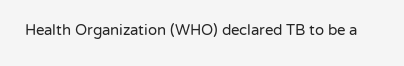Health Organization (WHO) declared TB to be a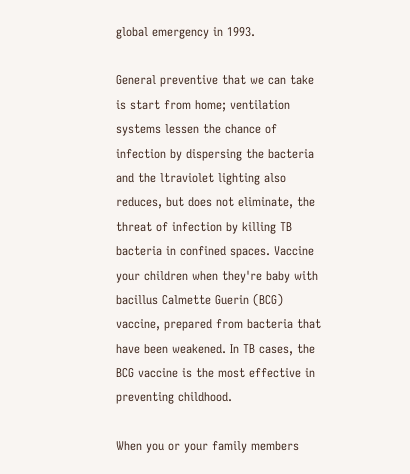global emergency in 1993.

General preventive that we can take is start from home; ventilation systems lessen the chance of infection by dispersing the bacteria and the ltraviolet lighting also reduces, but does not eliminate, the threat of infection by killing TB bacteria in confined spaces. Vaccine your children when they're baby with bacillus Calmette Guerin (BCG) vaccine, prepared from bacteria that have been weakened. In TB cases, the BCG vaccine is the most effective in preventing childhood.

When you or your family members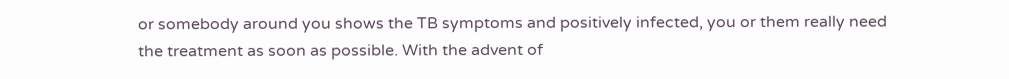or somebody around you shows the TB symptoms and positively infected, you or them really need the treatment as soon as possible. With the advent of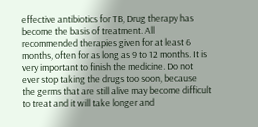effective antibiotics for TB, Drug therapy has become the basis of treatment. All recommended therapies given for at least 6 months, often for as long as 9 to 12 months. It is very important to finish the medicine. Do not ever stop taking the drugs too soon, because the germs that are still alive may become difficult to treat and it will take longer and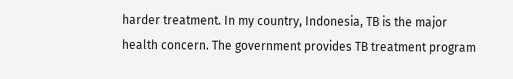harder treatment. In my country, Indonesia, TB is the major health concern. The government provides TB treatment program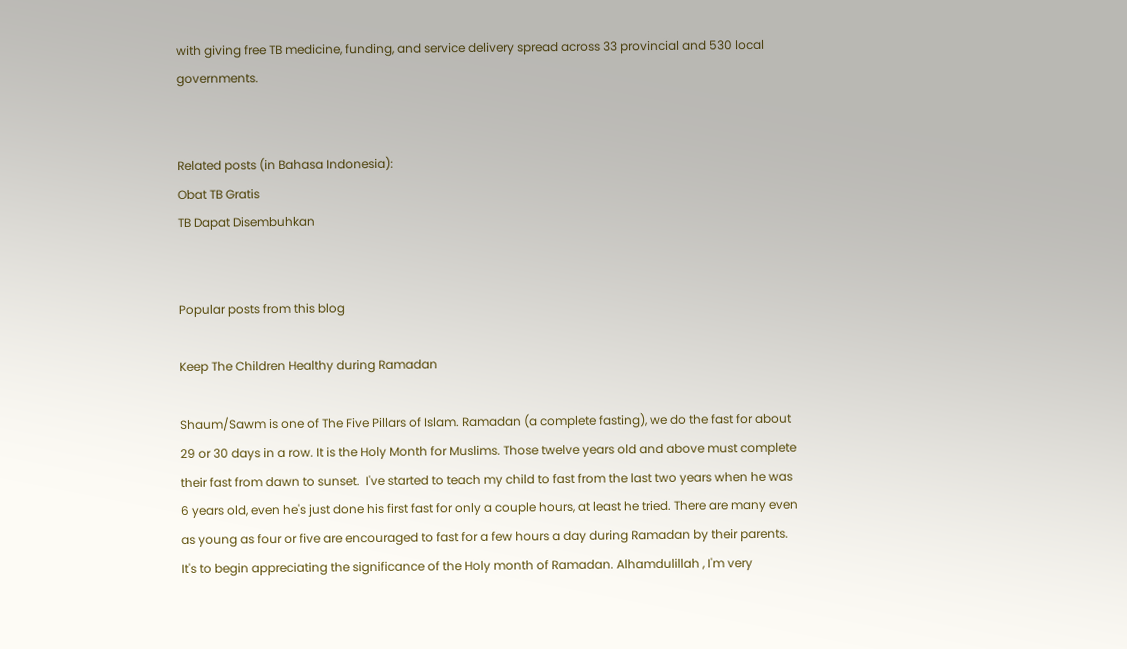with giving free TB medicine, funding, and service delivery spread across 33 provincial and 530 local governments.


Related posts (in Bahasa Indonesia):
Obat TB Gratis
TB Dapat Disembuhkan


Popular posts from this blog

Keep The Children Healthy during Ramadan

Shaum/Sawm is one of The Five Pillars of Islam. Ramadan (a complete fasting), we do the fast for about 29 or 30 days in a row. It is the Holy Month for Muslims. Those twelve years old and above must complete their fast from dawn to sunset.  I've started to teach my child to fast from the last two years when he was 6 years old, even he's just done his first fast for only a couple hours, at least he tried. There are many even as young as four or five are encouraged to fast for a few hours a day during Ramadan by their parents. It's to begin appreciating the significance of the Holy month of Ramadan. Alhamdulillah , I'm very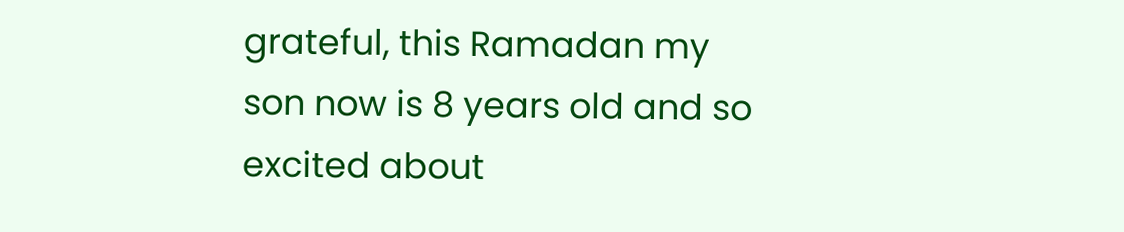grateful, this Ramadan my son now is 8 years old and so excited about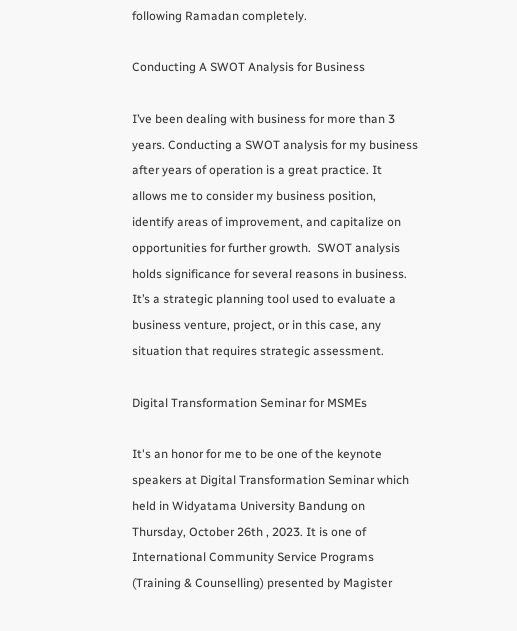following Ramadan completely.

Conducting A SWOT Analysis for Business

I’ve been dealing with business for more than 3 years. Conducting a SWOT analysis for my business after years of operation is a great practice. It allows me to consider my business position, identify areas of improvement, and capitalize on opportunities for further growth.  SWOT analysis holds significance for several reasons in business. It’s a strategic planning tool used to evaluate a business venture, project, or in this case, any situation that requires strategic assessment.

Digital Transformation Seminar for MSMEs

It's an honor for me to be one of the keynote speakers at Digital Transformation Seminar which held in Widyatama University Bandung on Thursday, October 26th , 2023. It is one of International Community Service Programs (Training & Counselling) presented by Magister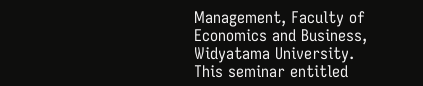Management, Faculty of Economics and Business, Widyatama University.  This seminar entitled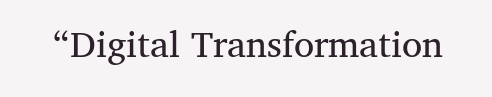“Digital Transformation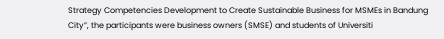Strategy Competencies Development to Create Sustainable Business for MSMEs in Bandung City”, the participants were business owners (SMSE) and students of Universiti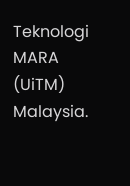Teknologi MARA (UiTM) Malaysia.